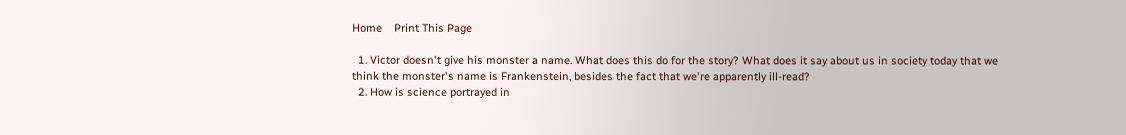Home    Print This Page

  1. Victor doesn't give his monster a name. What does this do for the story? What does it say about us in society today that we think the monster's name is Frankenstein, besides the fact that we're apparently ill-read?
  2. How is science portrayed in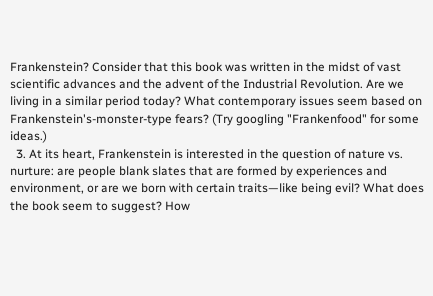Frankenstein? Consider that this book was written in the midst of vast scientific advances and the advent of the Industrial Revolution. Are we living in a similar period today? What contemporary issues seem based on Frankenstein's-monster-type fears? (Try googling "Frankenfood" for some ideas.)
  3. At its heart, Frankenstein is interested in the question of nature vs. nurture: are people blank slates that are formed by experiences and environment, or are we born with certain traits—like being evil? What does the book seem to suggest? How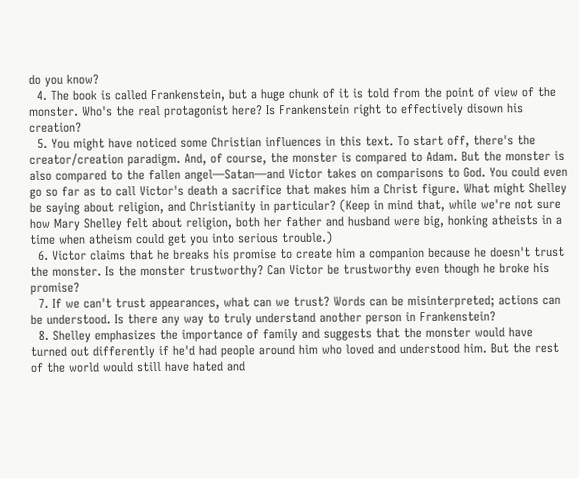do you know?
  4. The book is called Frankenstein, but a huge chunk of it is told from the point of view of the monster. Who's the real protagonist here? Is Frankenstein right to effectively disown his creation?
  5. You might have noticed some Christian influences in this text. To start off, there's the creator/creation paradigm. And, of course, the monster is compared to Adam. But the monster is also compared to the fallen angel—Satan—and Victor takes on comparisons to God. You could even go so far as to call Victor's death a sacrifice that makes him a Christ figure. What might Shelley be saying about religion, and Christianity in particular? (Keep in mind that, while we're not sure how Mary Shelley felt about religion, both her father and husband were big, honking atheists in a time when atheism could get you into serious trouble.)
  6. Victor claims that he breaks his promise to create him a companion because he doesn't trust the monster. Is the monster trustworthy? Can Victor be trustworthy even though he broke his promise?
  7. If we can't trust appearances, what can we trust? Words can be misinterpreted; actions can be understood. Is there any way to truly understand another person in Frankenstein?
  8. Shelley emphasizes the importance of family and suggests that the monster would have turned out differently if he'd had people around him who loved and understood him. But the rest of the world would still have hated and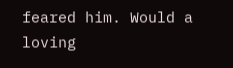feared him. Would a loving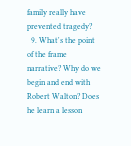family really have prevented tragedy?
  9. What's the point of the frame narrative? Why do we begin and end with Robert Walton? Does he learn a lesson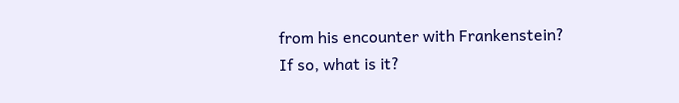from his encounter with Frankenstein? If so, what is it?